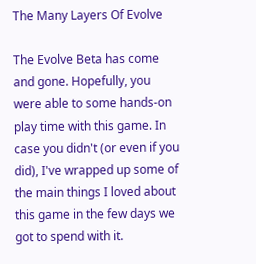The Many Layers Of Evolve

The Evolve Beta has come and gone. Hopefully, you were able to some hands-on play time with this game. In case you didn't (or even if you did), I've wrapped up some of the main things I loved about this game in the few days we got to spend with it.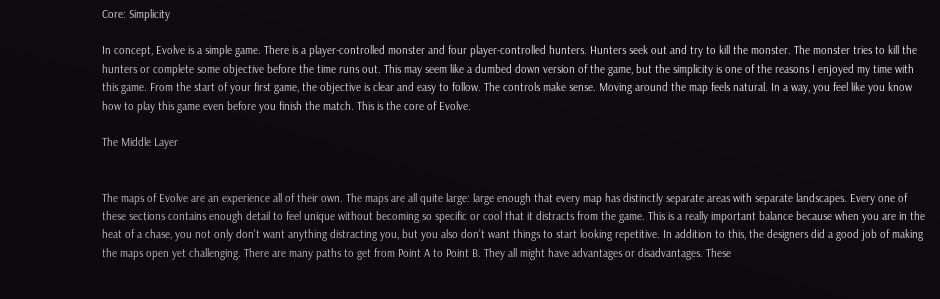Core: Simplicity

In concept, Evolve is a simple game. There is a player-controlled monster and four player-controlled hunters. Hunters seek out and try to kill the monster. The monster tries to kill the hunters or complete some objective before the time runs out. This may seem like a dumbed down version of the game, but the simplicity is one of the reasons I enjoyed my time with this game. From the start of your first game, the objective is clear and easy to follow. The controls make sense. Moving around the map feels natural. In a way, you feel like you know how to play this game even before you finish the match. This is the core of Evolve.

The Middle Layer


The maps of Evolve are an experience all of their own. The maps are all quite large: large enough that every map has distinctly separate areas with separate landscapes. Every one of these sections contains enough detail to feel unique without becoming so specific or cool that it distracts from the game. This is a really important balance because when you are in the heat of a chase, you not only don't want anything distracting you, but you also don’t want things to start looking repetitive. In addition to this, the designers did a good job of making the maps open yet challenging. There are many paths to get from Point A to Point B. They all might have advantages or disadvantages. These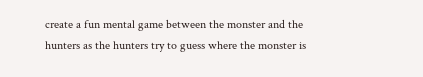create a fun mental game between the monster and the hunters as the hunters try to guess where the monster is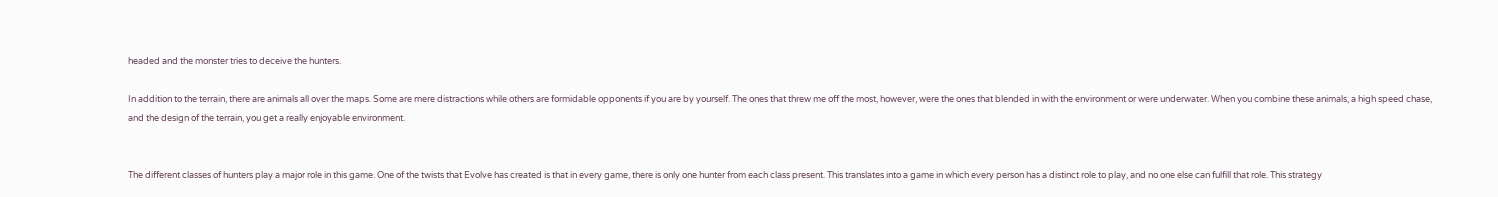headed and the monster tries to deceive the hunters.

In addition to the terrain, there are animals all over the maps. Some are mere distractions while others are formidable opponents if you are by yourself. The ones that threw me off the most, however, were the ones that blended in with the environment or were underwater. When you combine these animals, a high speed chase, and the design of the terrain, you get a really enjoyable environment.


The different classes of hunters play a major role in this game. One of the twists that Evolve has created is that in every game, there is only one hunter from each class present. This translates into a game in which every person has a distinct role to play, and no one else can fulfill that role. This strategy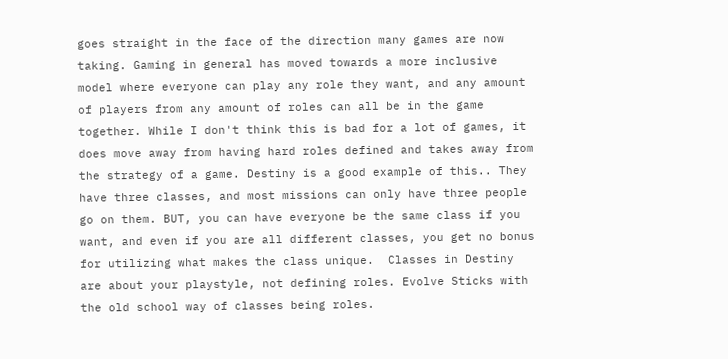goes straight in the face of the direction many games are now taking. Gaming in general has moved towards a more inclusive model where everyone can play any role they want, and any amount of players from any amount of roles can all be in the game together. While I don't think this is bad for a lot of games, it does move away from having hard roles defined and takes away from the strategy of a game. Destiny is a good example of this.. They have three classes, and most missions can only have three people go on them. BUT, you can have everyone be the same class if you want, and even if you are all different classes, you get no bonus for utilizing what makes the class unique.  Classes in Destiny are about your playstyle, not defining roles. Evolve Sticks with the old school way of classes being roles.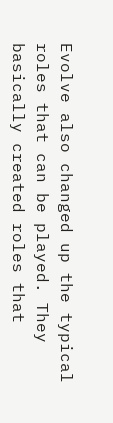Evolve also changed up the typical roles that can be played. They basically created roles that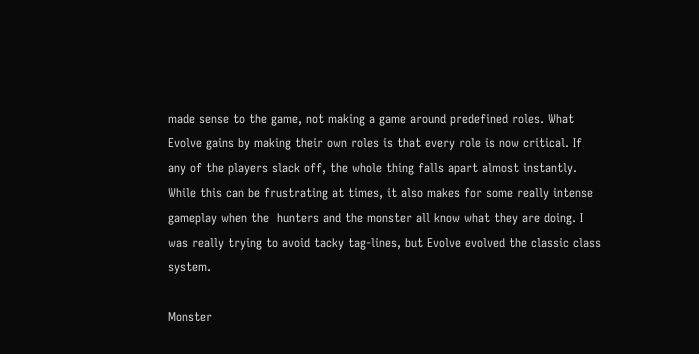made sense to the game, not making a game around predefined roles. What Evolve gains by making their own roles is that every role is now critical. If any of the players slack off, the whole thing falls apart almost instantly. While this can be frustrating at times, it also makes for some really intense gameplay when the  hunters and the monster all know what they are doing. I was really trying to avoid tacky tag-lines, but Evolve evolved the classic class system.

Monster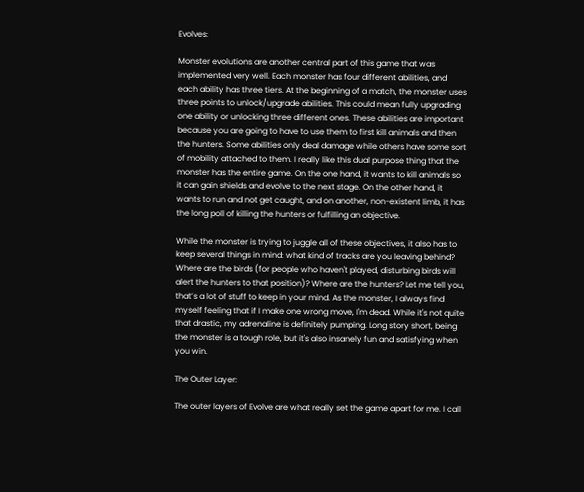Evolves:

Monster evolutions are another central part of this game that was implemented very well. Each monster has four different abilities, and each ability has three tiers. At the beginning of a match, the monster uses three points to unlock/upgrade abilities. This could mean fully upgrading one ability or unlocking three different ones. These abilities are important because you are going to have to use them to first kill animals and then the hunters. Some abilities only deal damage while others have some sort of mobility attached to them. I really like this dual purpose thing that the monster has the entire game. On the one hand, it wants to kill animals so it can gain shields and evolve to the next stage. On the other hand, it wants to run and not get caught, and on another, non-existent limb, it has the long poll of killing the hunters or fulfilling an objective.

While the monster is trying to juggle all of these objectives, it also has to keep several things in mind: what kind of tracks are you leaving behind? Where are the birds (for people who haven't played, disturbing birds will alert the hunters to that position)? Where are the hunters? Let me tell you, that’s a lot of stuff to keep in your mind. As the monster, I always find myself feeling that if I make one wrong move, I'm dead. While it's not quite that drastic, my adrenaline is definitely pumping. Long story short, being the monster is a tough role, but it's also insanely fun and satisfying when you win.

The Outer Layer:

The outer layers of Evolve are what really set the game apart for me. I call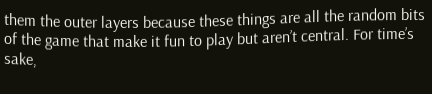them the outer layers because these things are all the random bits of the game that make it fun to play but aren’t central. For time’s sake,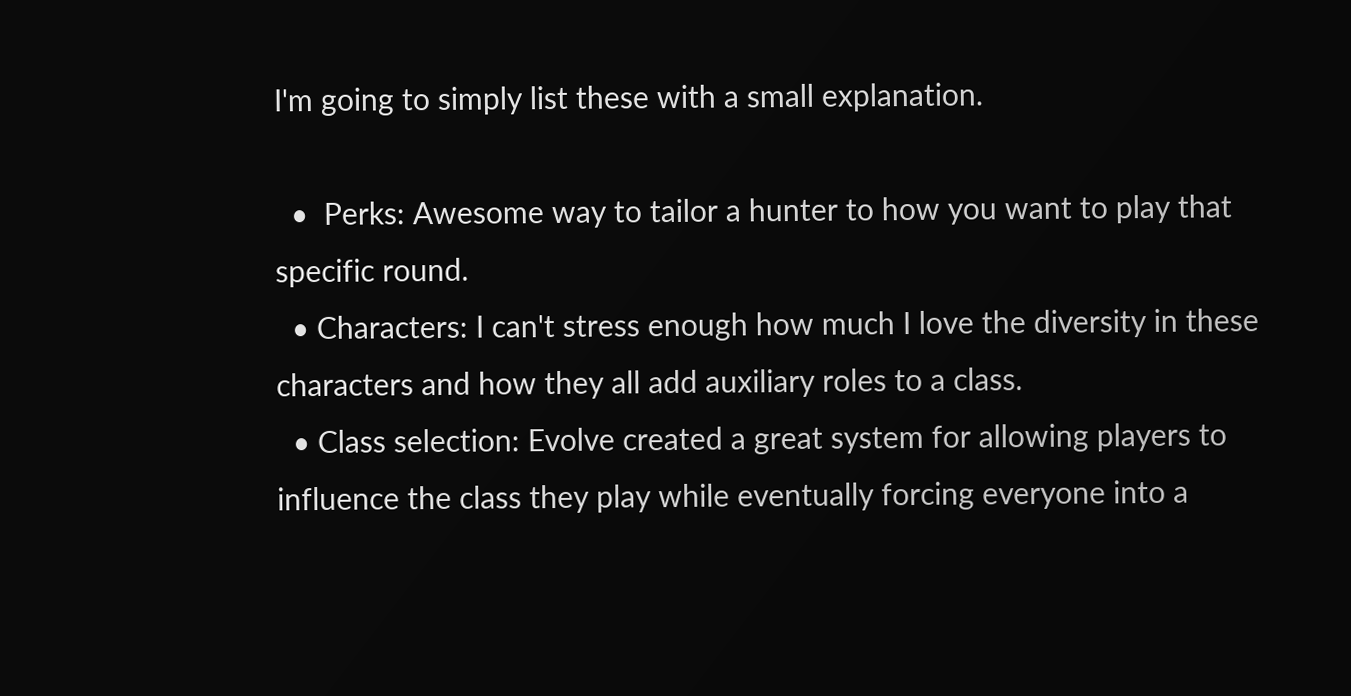I'm going to simply list these with a small explanation.

  •  Perks: Awesome way to tailor a hunter to how you want to play that specific round.
  • Characters: I can't stress enough how much I love the diversity in these characters and how they all add auxiliary roles to a class.
  • Class selection: Evolve created a great system for allowing players to influence the class they play while eventually forcing everyone into a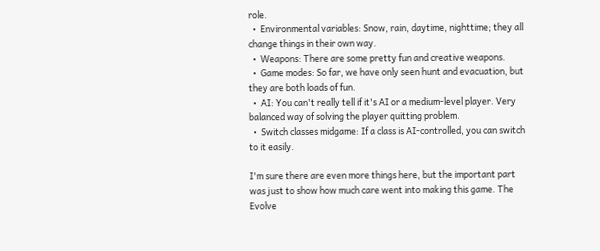role.
  •  Environmental variables: Snow, rain, daytime, nighttime; they all change things in their own way.
  •  Weapons: There are some pretty fun and creative weapons.
  •  Game modes: So far, we have only seen hunt and evacuation, but they are both loads of fun.
  •  AI: You can't really tell if it's AI or a medium-level player. Very balanced way of solving the player quitting problem.
  •  Switch classes midgame: If a class is AI-controlled, you can switch to it easily.

I'm sure there are even more things here, but the important part was just to show how much care went into making this game. The Evolve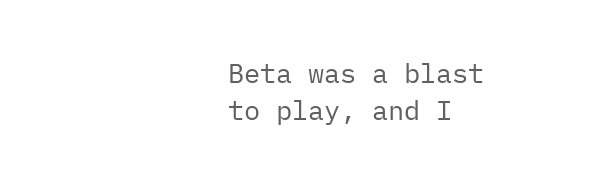Beta was a blast to play, and I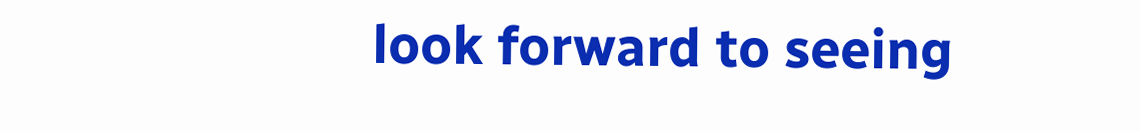look forward to seeing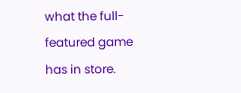what the full-featured game has in store.